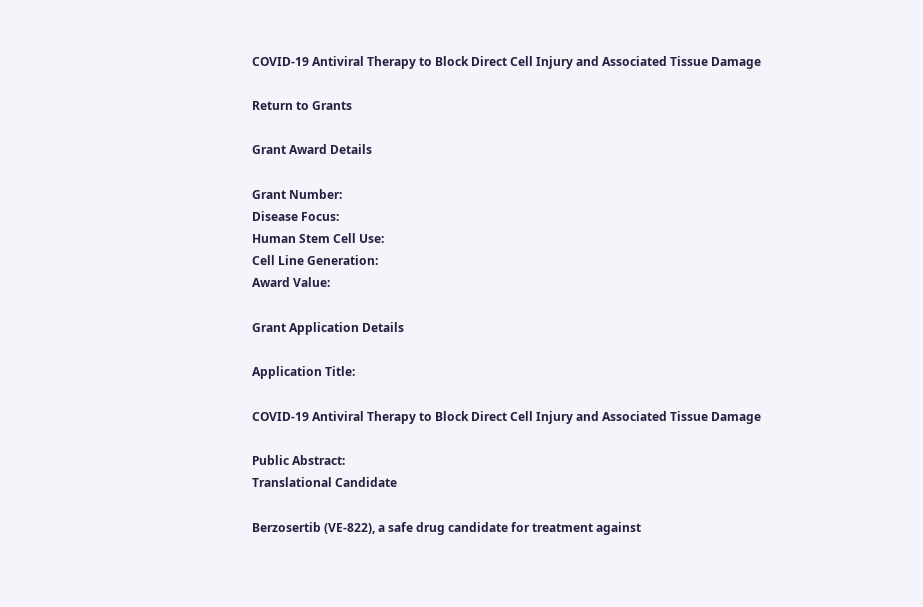COVID-19 Antiviral Therapy to Block Direct Cell Injury and Associated Tissue Damage

Return to Grants

Grant Award Details

Grant Number:
Disease Focus:
Human Stem Cell Use:
Cell Line Generation:
Award Value:

Grant Application Details

Application Title:

COVID-19 Antiviral Therapy to Block Direct Cell Injury and Associated Tissue Damage

Public Abstract:
Translational Candidate

Berzosertib (VE-822), a safe drug candidate for treatment against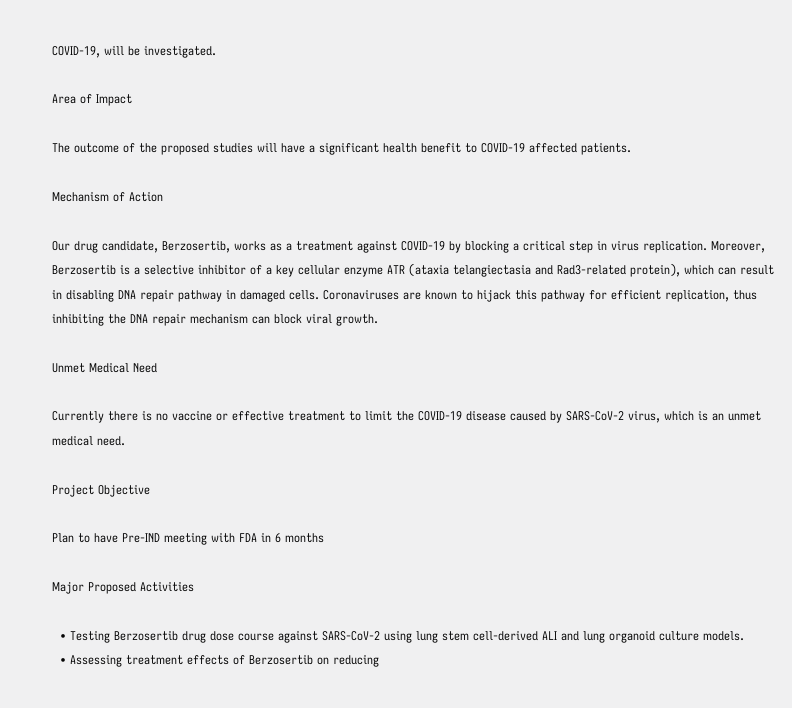COVID-19, will be investigated.

Area of Impact

The outcome of the proposed studies will have a significant health benefit to COVID-19 affected patients.

Mechanism of Action

Our drug candidate, Berzosertib, works as a treatment against COVID-19 by blocking a critical step in virus replication. Moreover, Berzosertib is a selective inhibitor of a key cellular enzyme ATR (ataxia telangiectasia and Rad3-related protein), which can result in disabling DNA repair pathway in damaged cells. Coronaviruses are known to hijack this pathway for efficient replication, thus inhibiting the DNA repair mechanism can block viral growth.

Unmet Medical Need

Currently there is no vaccine or effective treatment to limit the COVID-19 disease caused by SARS-CoV-2 virus, which is an unmet medical need.

Project Objective

Plan to have Pre-IND meeting with FDA in 6 months

Major Proposed Activities

  • Testing Berzosertib drug dose course against SARS-CoV-2 using lung stem cell-derived ALI and lung organoid culture models.
  • Assessing treatment effects of Berzosertib on reducing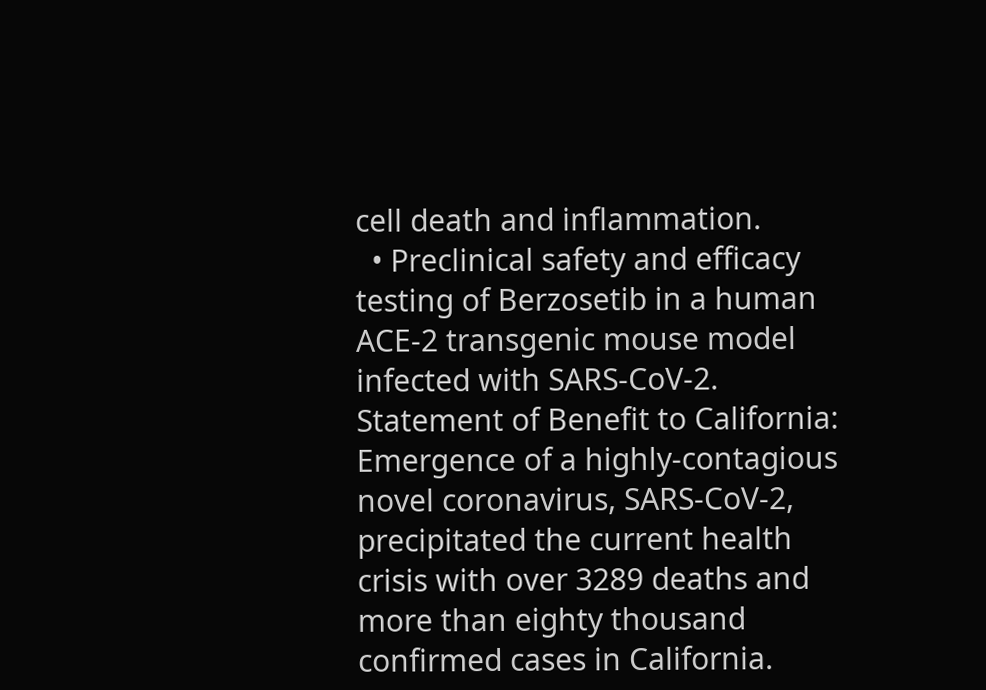cell death and inflammation.
  • Preclinical safety and efficacy testing of Berzosetib in a human ACE-2 transgenic mouse model infected with SARS-CoV-2.
Statement of Benefit to California:
Emergence of a highly-contagious novel coronavirus, SARS-CoV-2, precipitated the current health crisis with over 3289 deaths and more than eighty thousand confirmed cases in California.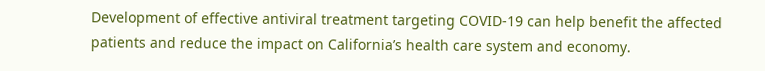Development of effective antiviral treatment targeting COVID-19 can help benefit the affected patients and reduce the impact on California’s health care system and economy.